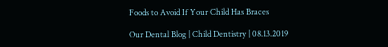Foods to Avoid If Your Child Has Braces

Our Dental Blog | Child Dentistry | 08.13.2019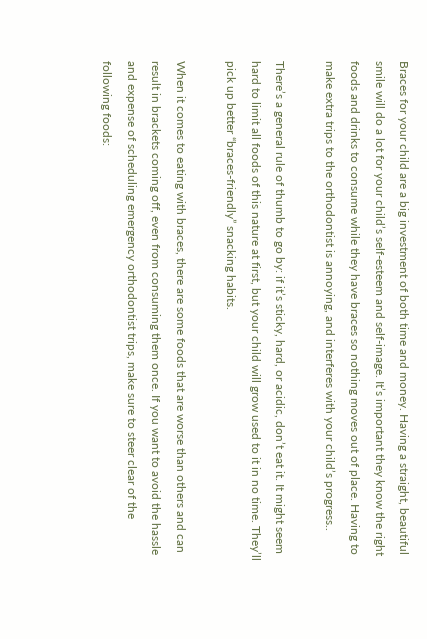Braces for your child are a big investment of both time and money. Having a straight, beautiful smile will do a lot for your child’s self-esteem and self-image. It’s important they know the right foods and drinks to consume while they have braces so nothing moves out of place. Having to make extra trips to the orthodontist is annoying, and interferes with your child’s progress..

There’s a general rule of thumb to go by: if it’s sticky, hard, or acidic, don’t eat it. It might seem hard to limit all foods of this nature at first, but your child will grow used to it in no time. They’ll pick up better “braces-friendly” snacking habits.

When it comes to eating with braces, there are some foods that are worse than others and can result in brackets coming off, even from consuming them once. If you want to avoid the hassle and expense of scheduling emergency orthodontist trips, make sure to steer clear of the following foods: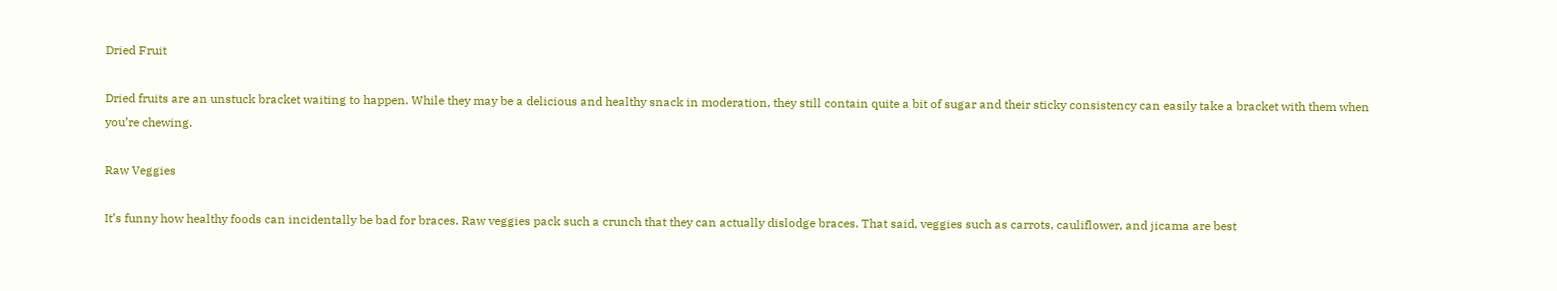Dried Fruit

Dried fruits are an unstuck bracket waiting to happen. While they may be a delicious and healthy snack in moderation, they still contain quite a bit of sugar and their sticky consistency can easily take a bracket with them when you’re chewing.

Raw Veggies

It’s funny how healthy foods can incidentally be bad for braces. Raw veggies pack such a crunch that they can actually dislodge braces. That said, veggies such as carrots, cauliflower, and jicama are best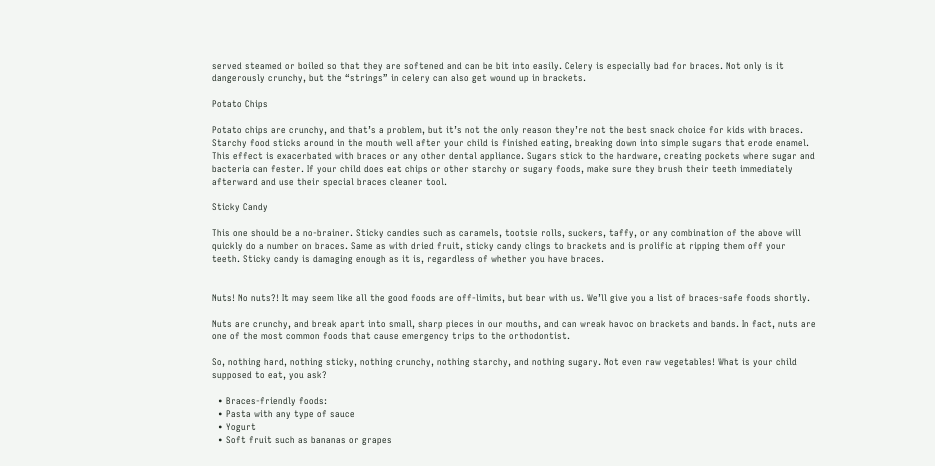served steamed or boiled so that they are softened and can be bit into easily. Celery is especially bad for braces. Not only is it dangerously crunchy, but the “strings” in celery can also get wound up in brackets.

Potato Chips

Potato chips are crunchy, and that’s a problem, but it’s not the only reason they’re not the best snack choice for kids with braces. Starchy food sticks around in the mouth well after your child is finished eating, breaking down into simple sugars that erode enamel. This effect is exacerbated with braces or any other dental appliance. Sugars stick to the hardware, creating pockets where sugar and bacteria can fester. If your child does eat chips or other starchy or sugary foods, make sure they brush their teeth immediately afterward and use their special braces cleaner tool.

Sticky Candy

This one should be a no-brainer. Sticky candies such as caramels, tootsie rolls, suckers, taffy, or any combination of the above will quickly do a number on braces. Same as with dried fruit, sticky candy clings to brackets and is prolific at ripping them off your teeth. Sticky candy is damaging enough as it is, regardless of whether you have braces.


Nuts! No nuts?! It may seem like all the good foods are off-limits, but bear with us. We’ll give you a list of braces-safe foods shortly.

Nuts are crunchy, and break apart into small, sharp pieces in our mouths, and can wreak havoc on brackets and bands. In fact, nuts are one of the most common foods that cause emergency trips to the orthodontist.

So, nothing hard, nothing sticky, nothing crunchy, nothing starchy, and nothing sugary. Not even raw vegetables! What is your child supposed to eat, you ask?

  • Braces-friendly foods:
  • Pasta with any type of sauce
  • Yogurt
  • Soft fruit such as bananas or grapes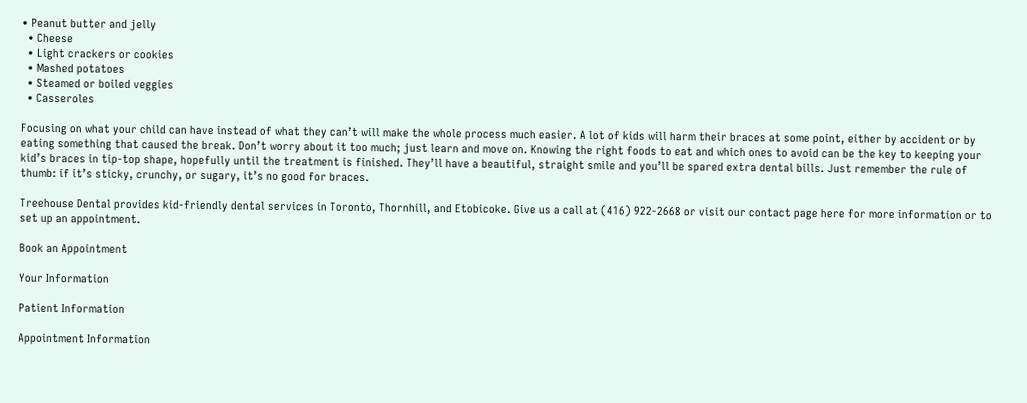• Peanut butter and jelly
  • Cheese
  • Light crackers or cookies
  • Mashed potatoes
  • Steamed or boiled veggies
  • Casseroles

Focusing on what your child can have instead of what they can’t will make the whole process much easier. A lot of kids will harm their braces at some point, either by accident or by eating something that caused the break. Don’t worry about it too much; just learn and move on. Knowing the right foods to eat and which ones to avoid can be the key to keeping your kid’s braces in tip-top shape, hopefully until the treatment is finished. They’ll have a beautiful, straight smile and you’ll be spared extra dental bills. Just remember the rule of thumb: if it’s sticky, crunchy, or sugary, it’s no good for braces.

Treehouse Dental provides kid-friendly dental services in Toronto, Thornhill, and Etobicoke. Give us a call at (416) 922-2668 or visit our contact page here for more information or to set up an appointment.

Book an Appointment

Your Information

Patient Information

Appointment Information